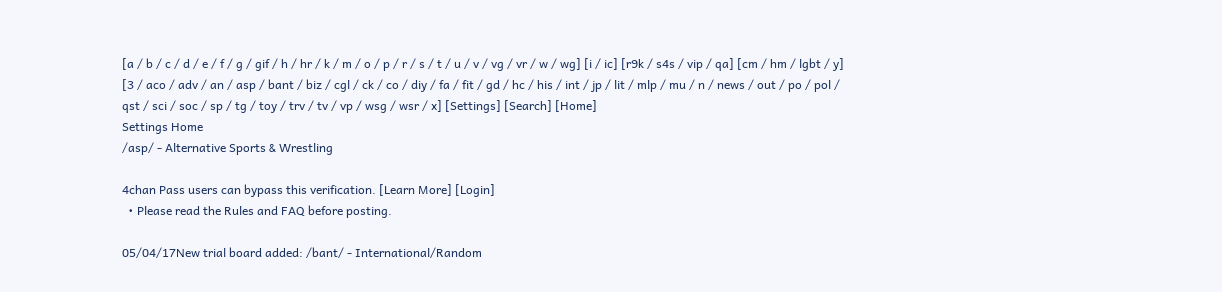[a / b / c / d / e / f / g / gif / h / hr / k / m / o / p / r / s / t / u / v / vg / vr / w / wg] [i / ic] [r9k / s4s / vip / qa] [cm / hm / lgbt / y] [3 / aco / adv / an / asp / bant / biz / cgl / ck / co / diy / fa / fit / gd / hc / his / int / jp / lit / mlp / mu / n / news / out / po / pol / qst / sci / soc / sp / tg / toy / trv / tv / vp / wsg / wsr / x] [Settings] [Search] [Home]
Settings Home
/asp/ - Alternative Sports & Wrestling

4chan Pass users can bypass this verification. [Learn More] [Login]
  • Please read the Rules and FAQ before posting.

05/04/17New trial board added: /bant/ - International/Random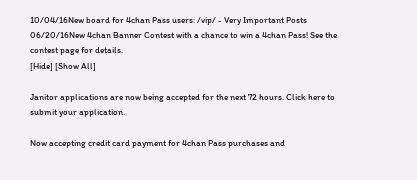10/04/16New board for 4chan Pass users: /vip/ - Very Important Posts
06/20/16New 4chan Banner Contest with a chance to win a 4chan Pass! See the contest page for details.
[Hide] [Show All]

Janitor applications are now being accepted for the next 72 hours. Click here to submit your application.

Now accepting credit card payment for 4chan Pass purchases and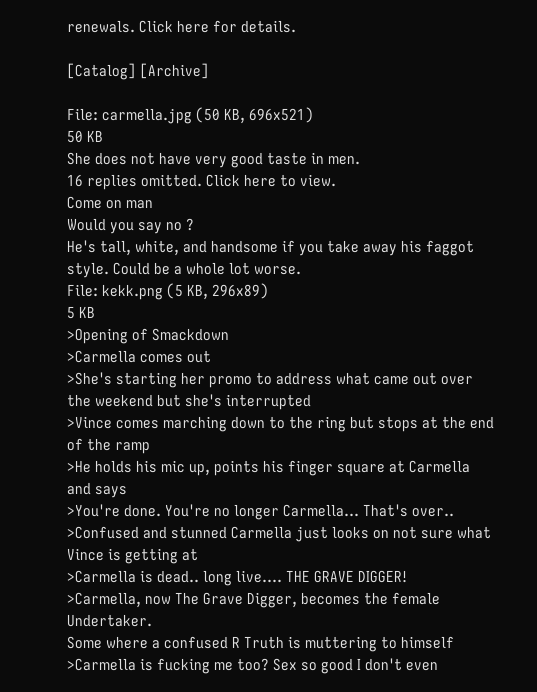renewals. Click here for details.

[Catalog] [Archive]

File: carmella.jpg (50 KB, 696x521)
50 KB
She does not have very good taste in men.
16 replies omitted. Click here to view.
Come on man
Would you say no ?
He's tall, white, and handsome if you take away his faggot style. Could be a whole lot worse.
File: kekk.png (5 KB, 296x89)
5 KB
>Opening of Smackdown
>Carmella comes out
>She's starting her promo to address what came out over the weekend but she's interrupted
>Vince comes marching down to the ring but stops at the end of the ramp
>He holds his mic up, points his finger square at Carmella and says
>You're done. You're no longer Carmella... That's over..
>Confused and stunned Carmella just looks on not sure what Vince is getting at
>Carmella is dead.. long live.... THE GRAVE DIGGER!
>Carmella, now The Grave Digger, becomes the female Undertaker.
Some where a confused R Truth is muttering to himself
>Carmella is fucking me too? Sex so good I don't even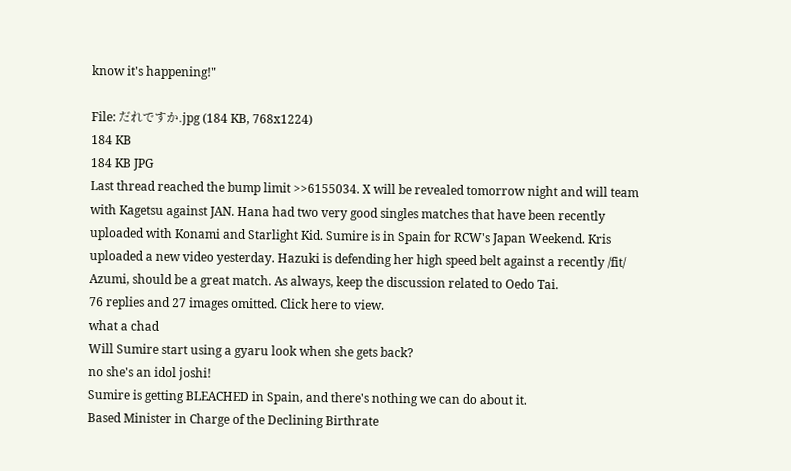know it's happening!"

File: だれですか.jpg (184 KB, 768x1224)
184 KB
184 KB JPG
Last thread reached the bump limit >>6155034. X will be revealed tomorrow night and will team with Kagetsu against JAN. Hana had two very good singles matches that have been recently uploaded with Konami and Starlight Kid. Sumire is in Spain for RCW's Japan Weekend. Kris uploaded a new video yesterday. Hazuki is defending her high speed belt against a recently /fit/ Azumi, should be a great match. As always, keep the discussion related to Oedo Tai.
76 replies and 27 images omitted. Click here to view.
what a chad
Will Sumire start using a gyaru look when she gets back?
no she's an idol joshi!
Sumire is getting BLEACHED in Spain, and there's nothing we can do about it.
Based Minister in Charge of the Declining Birthrate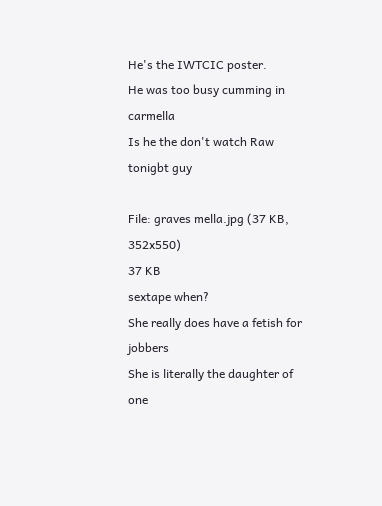He's the IWTCIC poster.
He was too busy cumming in carmella
Is he the don't watch Raw tonigbt guy

File: graves mella.jpg (37 KB, 352x550)
37 KB
sextape when?
She really does have a fetish for jobbers
She is literally the daughter of one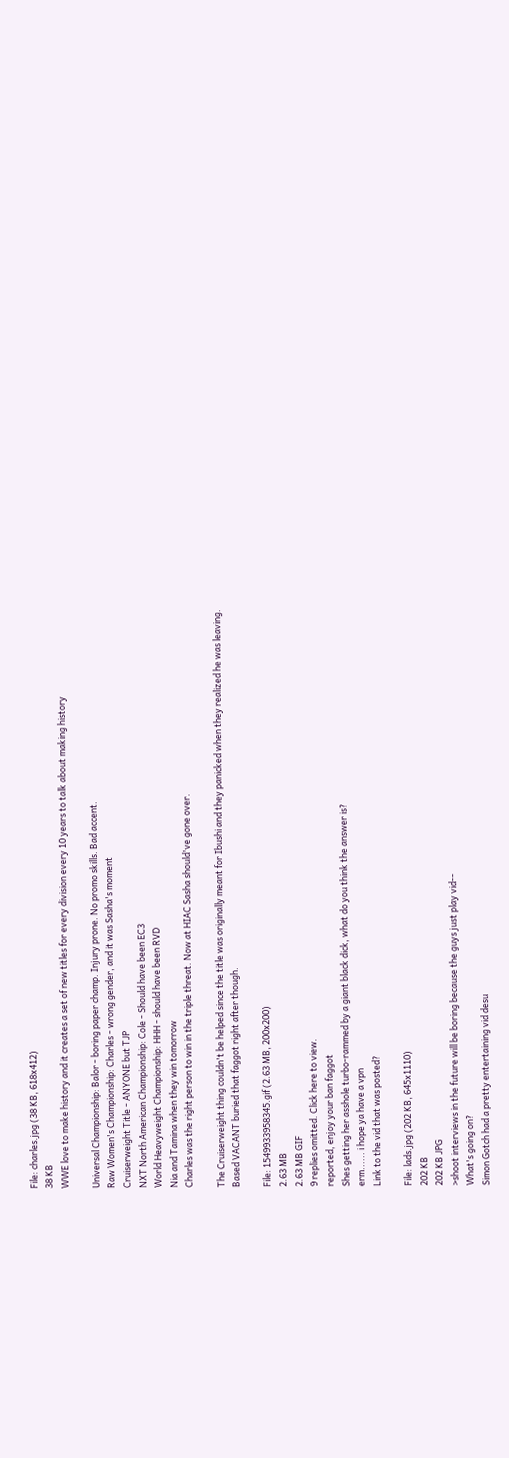File: charles.jpg (38 KB, 618x412)
38 KB
WWE love to make history and it creates a set of new titles for every division every 10 years to talk about making history

Universal Championship: Balor - boring paper champ. Injury prone. No promo skills. Bad accent.
Raw Women's Championship: Charles - wrong gender, and it was Sasha's moment
Cruiserweight Title - ANYONE but TJP
NXT North American Championship: Cole - Should have been EC3
World Heavyweight Championship: HHH - should have been RVD
Nia and Tamina when they win tomorrow
Charles was the right person to win in the triple threat. Now at HIAC Sasha should've gone over.

The Cruiserweight thing couldn't be helped since the title was originally meant for Ibushi and they panicked when they realized he was leaving.
Based VACANT buried that faggot right after though.

File: 1549933958345.gif (2.63 MB, 200x200)
2.63 MB
2.63 MB GIF
9 replies omitted. Click here to view.
reported, enjoy your ban faggot
Shes getting her asshole turbo-rammed by a giant black dick, what do you think the answer is?
erm...... i hope ya have a vpn
Link to the vid that was posted?

File: lads.jpg (202 KB, 645x1110)
202 KB
202 KB JPG
>shoot interviews in the future will be boring because the guys just play vid--
What's going on?
Simon Gotch had a pretty entertaining vid desu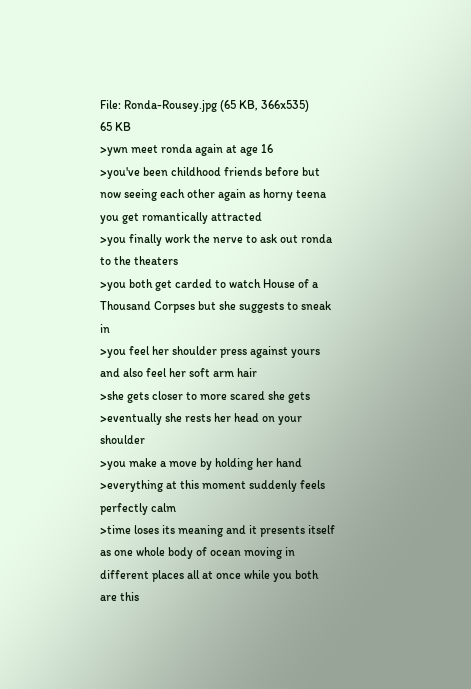File: Ronda-Rousey.jpg (65 KB, 366x535)
65 KB
>ywn meet ronda again at age 16
>you've been childhood friends before but now seeing each other again as horny teena
you get romantically attracted
>you finally work the nerve to ask out ronda to the theaters
>you both get carded to watch House of a Thousand Corpses but she suggests to sneak in
>you feel her shoulder press against yours and also feel her soft arm hair
>she gets closer to more scared she gets
>eventually she rests her head on your shoulder
>you make a move by holding her hand
>everything at this moment suddenly feels perfectly calm
>time loses its meaning and it presents itself as one whole body of ocean moving in different places all at once while you both are this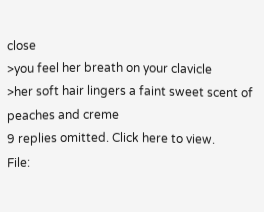close
>you feel her breath on your clavicle
>her soft hair lingers a faint sweet scent of peaches and creme
9 replies omitted. Click here to view.
File: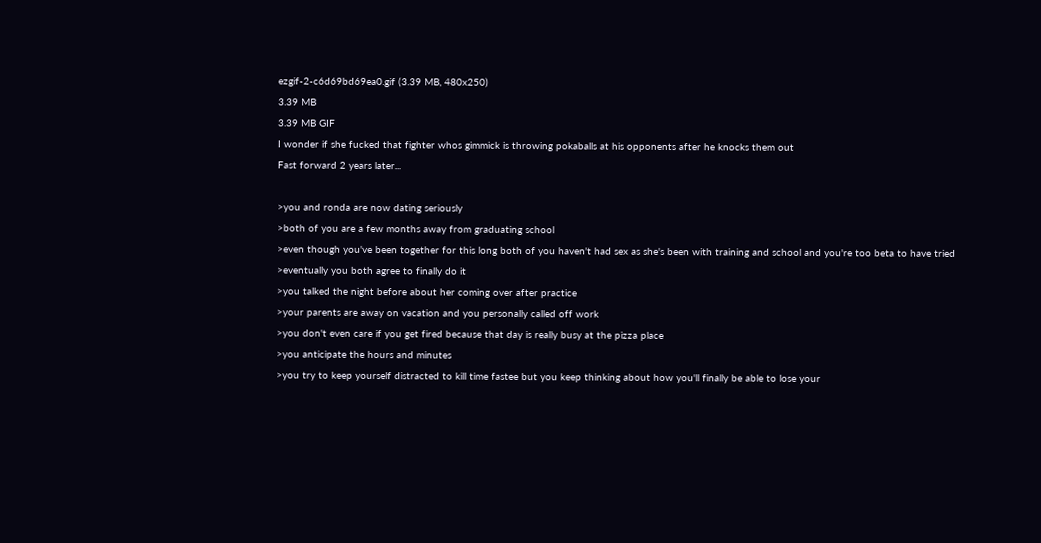ezgif-2-c6d69bd69ea0.gif (3.39 MB, 480x250)
3.39 MB
3.39 MB GIF
I wonder if she fucked that fighter whos gimmick is throwing pokaballs at his opponents after he knocks them out
Fast forward 2 years later...

>you and ronda are now dating seriously
>both of you are a few months away from graduating school
>even though you've been together for this long both of you haven't had sex as she's been with training and school and you're too beta to have tried
>eventually you both agree to finally do it
>you talked the night before about her coming over after practice
>your parents are away on vacation and you personally called off work
>you don't even care if you get fired because that day is really busy at the pizza place
>you anticipate the hours and minutes
>you try to keep yourself distracted to kill time fastee but you keep thinking about how you'll finally be able to lose your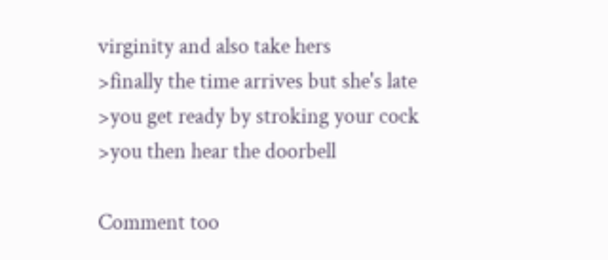virginity and also take hers
>finally the time arrives but she's late
>you get ready by stroking your cock
>you then hear the doorbell

Comment too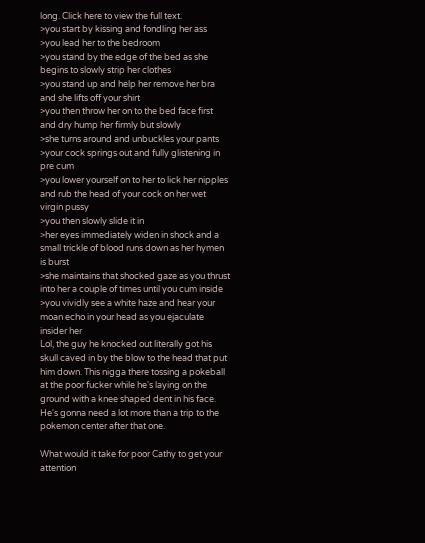long. Click here to view the full text.
>you start by kissing and fondling her ass
>you lead her to the bedroom
>you stand by the edge of the bed as she begins to slowly strip her clothes
>you stand up and help her remove her bra and she lifts off your shirt
>you then throw her on to the bed face first and dry hump her firmly but slowly
>she turns around and unbuckles your pants
>your cock springs out and fully glistening in pre cum
>you lower yourself on to her to lick her nipples and rub the head of your cock on her wet virgin pussy
>you then slowly slide it in
>her eyes immediately widen in shock and a small trickle of blood runs down as her hymen is burst
>she maintains that shocked gaze as you thrust into her a couple of times until you cum inside
>you vividly see a white haze and hear your moan echo in your head as you ejaculate insider her
Lol, the guy he knocked out literally got his skull caved in by the blow to the head that put him down. This nigga there tossing a pokeball at the poor fucker while he's laying on the ground with a knee shaped dent in his face. He's gonna need a lot more than a trip to the pokemon center after that one.

What would it take for poor Cathy to get your attention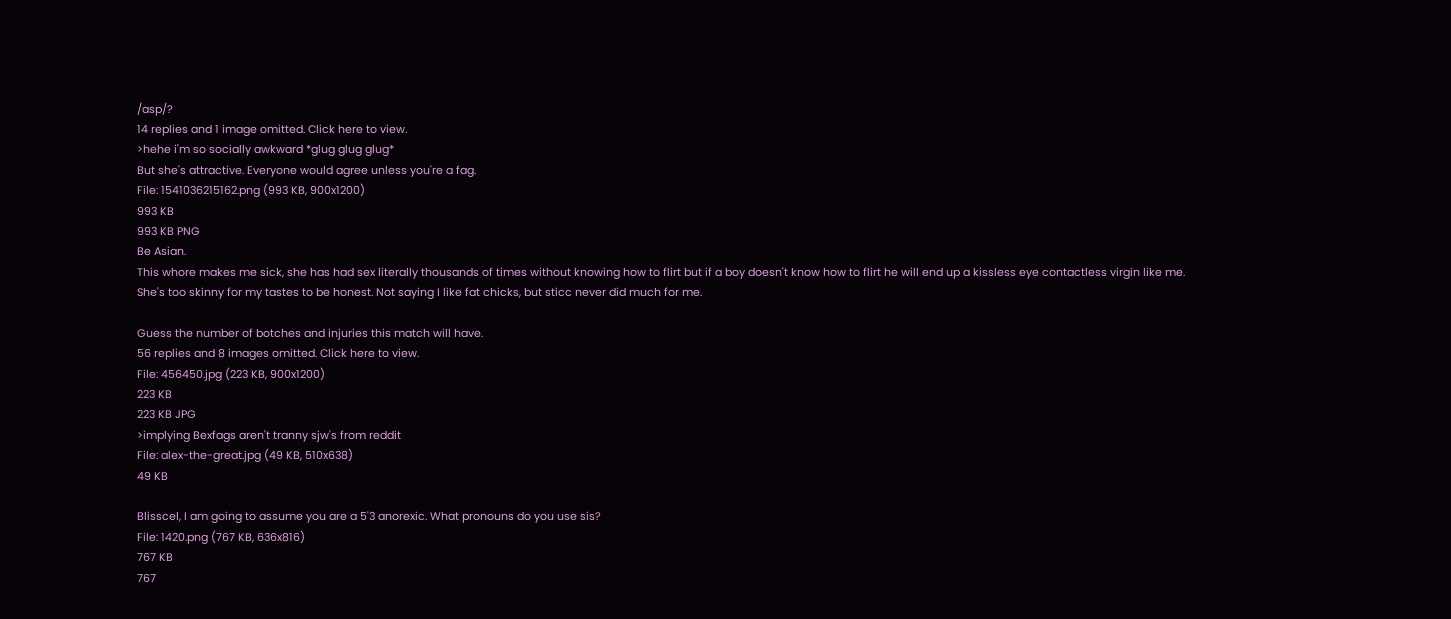/asp/?
14 replies and 1 image omitted. Click here to view.
>hehe i'm so socially awkward *glug glug glug*
But she's attractive. Everyone would agree unless you're a fag.
File: 1541036215162.png (993 KB, 900x1200)
993 KB
993 KB PNG
Be Asian.
This whore makes me sick, she has had sex literally thousands of times without knowing how to flirt but if a boy doesn't know how to flirt he will end up a kissless eye contactless virgin like me.
She's too skinny for my tastes to be honest. Not saying I like fat chicks, but sticc never did much for me.

Guess the number of botches and injuries this match will have.
56 replies and 8 images omitted. Click here to view.
File: 456450.jpg (223 KB, 900x1200)
223 KB
223 KB JPG
>implying Bexfags aren't tranny sjw's from reddit
File: alex-the-great.jpg (49 KB, 510x638)
49 KB

Blisscel, I am going to assume you are a 5'3 anorexic. What pronouns do you use sis?
File: 1420.png (767 KB, 636x816)
767 KB
767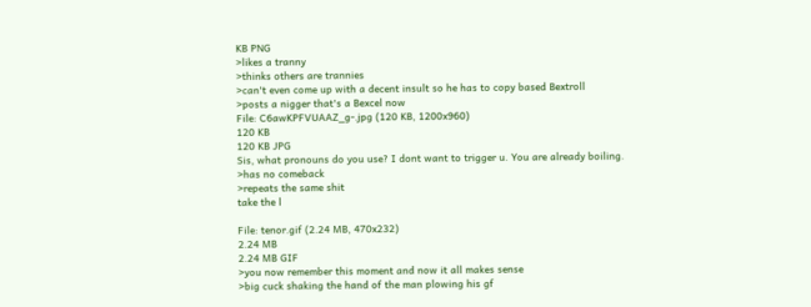KB PNG
>likes a tranny
>thinks others are trannies
>can't even come up with a decent insult so he has to copy based Bextroll
>posts a nigger that's a Bexcel now
File: C6awKPFVUAAZ_g-.jpg (120 KB, 1200x960)
120 KB
120 KB JPG
Sis, what pronouns do you use? I dont want to trigger u. You are already boiling.
>has no comeback
>repeats the same shit
take the l

File: tenor.gif (2.24 MB, 470x232)
2.24 MB
2.24 MB GIF
>you now remember this moment and now it all makes sense
>big cuck shaking the hand of the man plowing his gf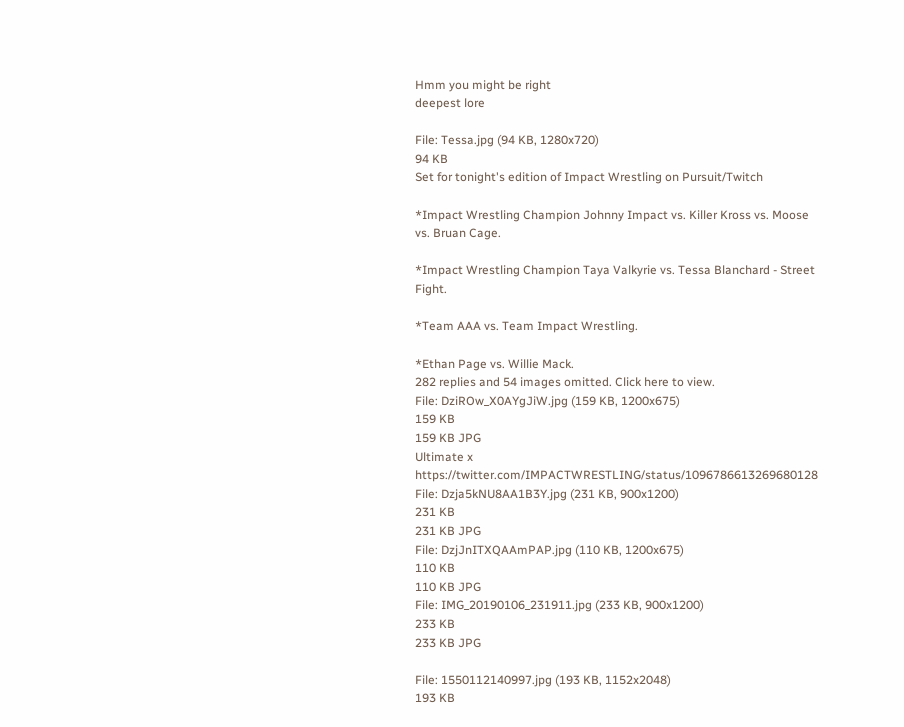Hmm you might be right
deepest lore

File: Tessa.jpg (94 KB, 1280x720)
94 KB
Set for tonight's edition of Impact Wrestling on Pursuit/Twitch

*Impact Wrestling Champion Johnny Impact vs. Killer Kross vs. Moose vs. Bruan Cage.

*Impact Wrestling Champion Taya Valkyrie vs. Tessa Blanchard - Street Fight.

*Team AAA vs. Team Impact Wrestling.

*Ethan Page vs. Willie Mack.
282 replies and 54 images omitted. Click here to view.
File: DziROw_X0AYgJiW.jpg (159 KB, 1200x675)
159 KB
159 KB JPG
Ultimate x https://twitter.com/IMPACTWRESTLING/status/1096786613269680128
File: Dzja5kNU8AA1B3Y.jpg (231 KB, 900x1200)
231 KB
231 KB JPG
File: DzjJnITXQAAmPAP.jpg (110 KB, 1200x675)
110 KB
110 KB JPG
File: IMG_20190106_231911.jpg (233 KB, 900x1200)
233 KB
233 KB JPG

File: 1550112140997.jpg (193 KB, 1152x2048)
193 KB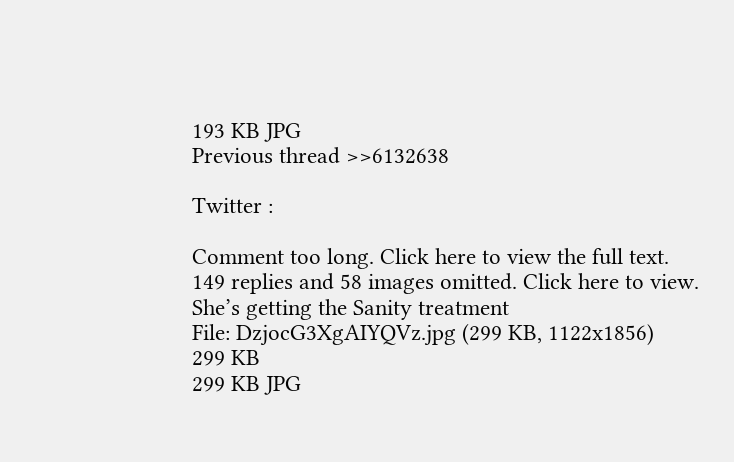193 KB JPG
Previous thread >>6132638

Twitter :

Comment too long. Click here to view the full text.
149 replies and 58 images omitted. Click here to view.
She’s getting the Sanity treatment
File: DzjocG3XgAIYQVz.jpg (299 KB, 1122x1856)
299 KB
299 KB JPG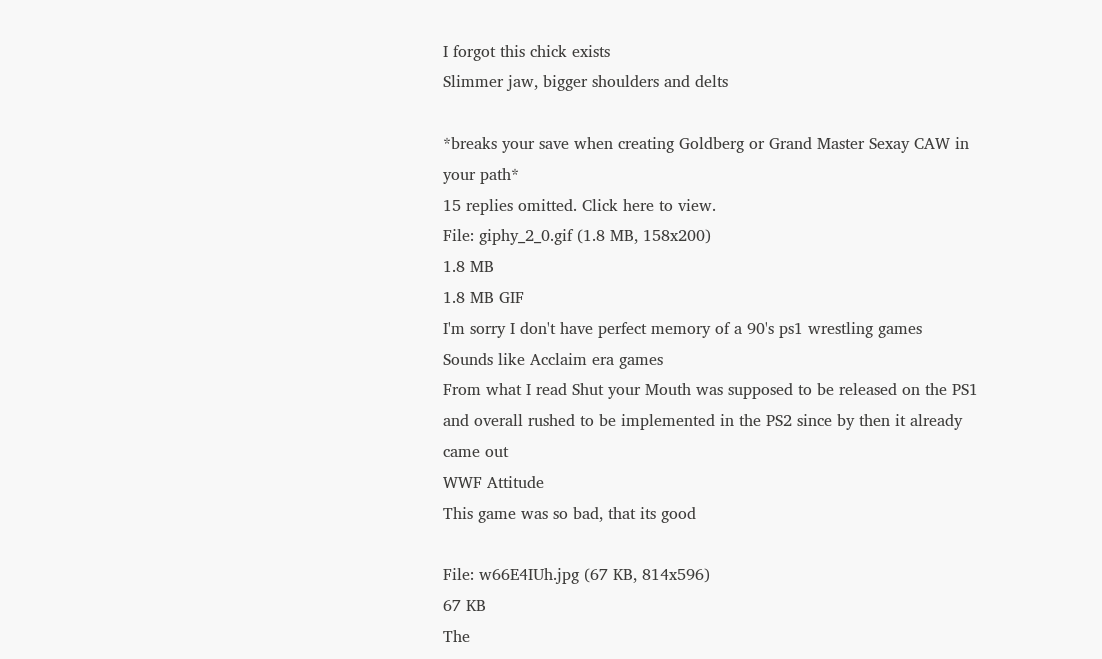I forgot this chick exists
Slimmer jaw, bigger shoulders and delts

*breaks your save when creating Goldberg or Grand Master Sexay CAW in your path*
15 replies omitted. Click here to view.
File: giphy_2_0.gif (1.8 MB, 158x200)
1.8 MB
1.8 MB GIF
I'm sorry I don't have perfect memory of a 90's ps1 wrestling games
Sounds like Acclaim era games
From what I read Shut your Mouth was supposed to be released on the PS1 and overall rushed to be implemented in the PS2 since by then it already came out
WWF Attitude
This game was so bad, that its good

File: w66E4IUh.jpg (67 KB, 814x596)
67 KB
The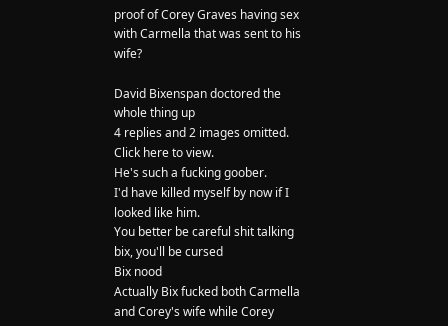proof of Corey Graves having sex with Carmella that was sent to his wife?

David Bixenspan doctored the whole thing up
4 replies and 2 images omitted. Click here to view.
He's such a fucking goober.
I'd have killed myself by now if I looked like him.
You better be careful shit talking bix, you'll be cursed
Bix nood
Actually Bix fucked both Carmella and Corey's wife while Corey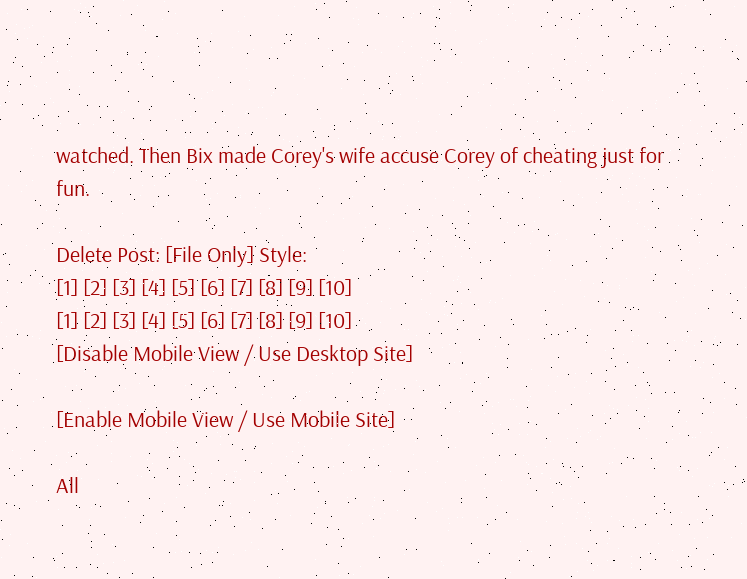watched. Then Bix made Corey's wife accuse Corey of cheating just for fun.

Delete Post: [File Only] Style:
[1] [2] [3] [4] [5] [6] [7] [8] [9] [10]
[1] [2] [3] [4] [5] [6] [7] [8] [9] [10]
[Disable Mobile View / Use Desktop Site]

[Enable Mobile View / Use Mobile Site]

All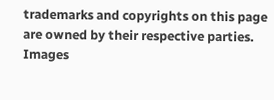trademarks and copyrights on this page are owned by their respective parties. Images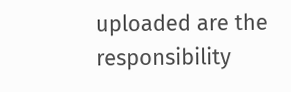uploaded are the responsibility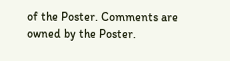of the Poster. Comments are owned by the Poster.